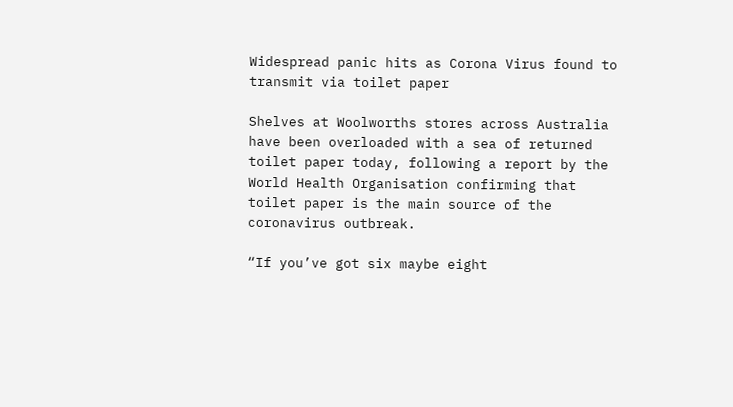Widespread panic hits as Corona Virus found to transmit via toilet paper

Shelves at Woolworths stores across Australia have been overloaded with a sea of returned toilet paper today, following a report by the World Health Organisation confirming that toilet paper is the main source of the coronavirus outbreak.

“If you’ve got six maybe eight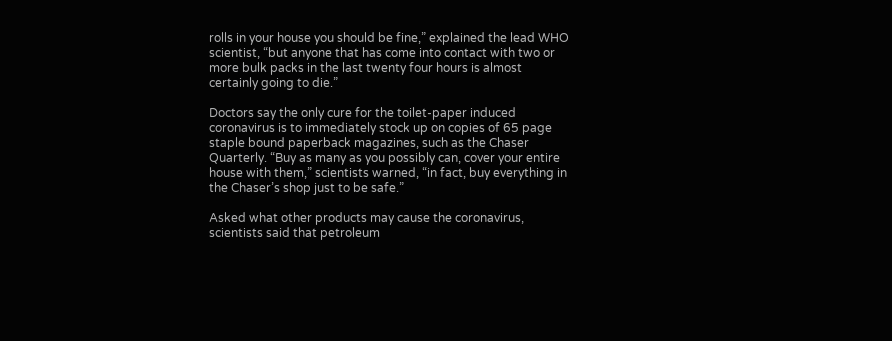rolls in your house you should be fine,” explained the lead WHO scientist, “but anyone that has come into contact with two or more bulk packs in the last twenty four hours is almost certainly going to die.”

Doctors say the only cure for the toilet-paper induced coronavirus is to immediately stock up on copies of 65 page staple bound paperback magazines, such as the Chaser Quarterly. “Buy as many as you possibly can, cover your entire house with them,” scientists warned, “in fact, buy everything in the Chaser’s shop just to be safe.”

Asked what other products may cause the coronavirus, scientists said that petroleum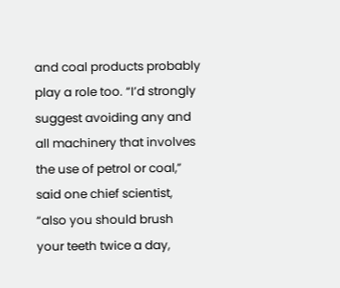and coal products probably play a role too. “I’d strongly suggest avoiding any and all machinery that involves the use of petrol or coal,” said one chief scientist, “also you should brush your teeth twice a day,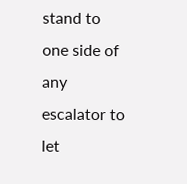stand to one side of any escalator to let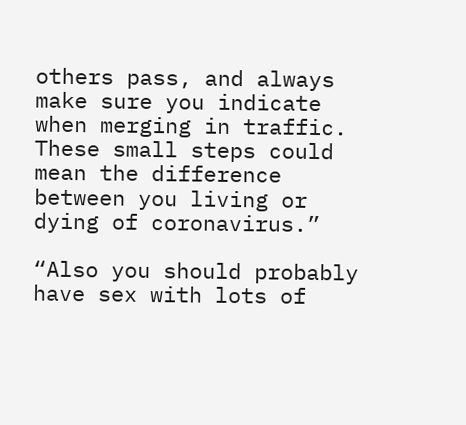others pass, and always make sure you indicate when merging in traffic. These small steps could mean the difference between you living or dying of coronavirus.”

“Also you should probably have sex with lots of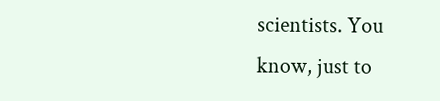scientists. You know, just to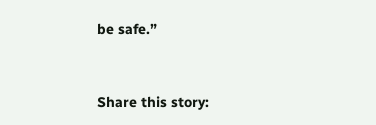be safe.”


Share this story: